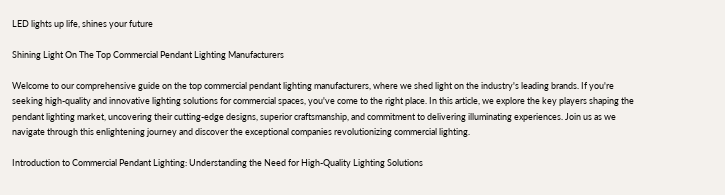LED lights up life, shines your future

Shining Light On The Top Commercial Pendant Lighting Manufacturers

Welcome to our comprehensive guide on the top commercial pendant lighting manufacturers, where we shed light on the industry's leading brands. If you're seeking high-quality and innovative lighting solutions for commercial spaces, you've come to the right place. In this article, we explore the key players shaping the pendant lighting market, uncovering their cutting-edge designs, superior craftsmanship, and commitment to delivering illuminating experiences. Join us as we navigate through this enlightening journey and discover the exceptional companies revolutionizing commercial lighting.

Introduction to Commercial Pendant Lighting: Understanding the Need for High-Quality Lighting Solutions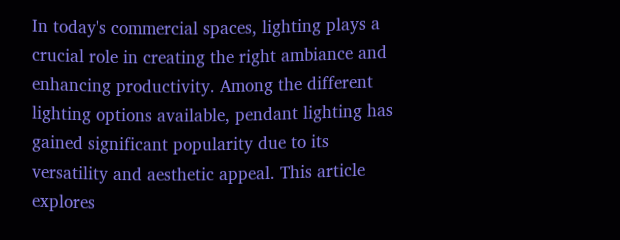In today's commercial spaces, lighting plays a crucial role in creating the right ambiance and enhancing productivity. Among the different lighting options available, pendant lighting has gained significant popularity due to its versatility and aesthetic appeal. This article explores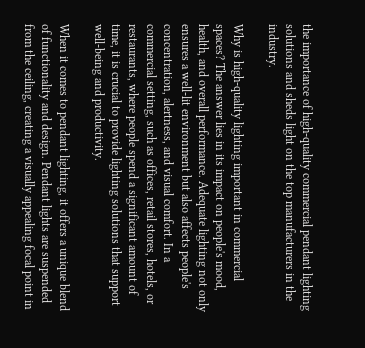the importance of high-quality commercial pendant lighting solutions and sheds light on the top manufacturers in the industry.

Why is high-quality lighting important in commercial spaces? The answer lies in its impact on people's mood, health, and overall performance. Adequate lighting not only ensures a well-lit environment but also affects people's concentration, alertness, and visual comfort. In a commercial setting, such as offices, retail stores, hotels, or restaurants, where people spend a significant amount of time, it is crucial to provide lighting solutions that support well-being and productivity.

When it comes to pendant lighting, it offers a unique blend of functionality and design. Pendant lights are suspended from the ceiling, creating a visually appealing focal point in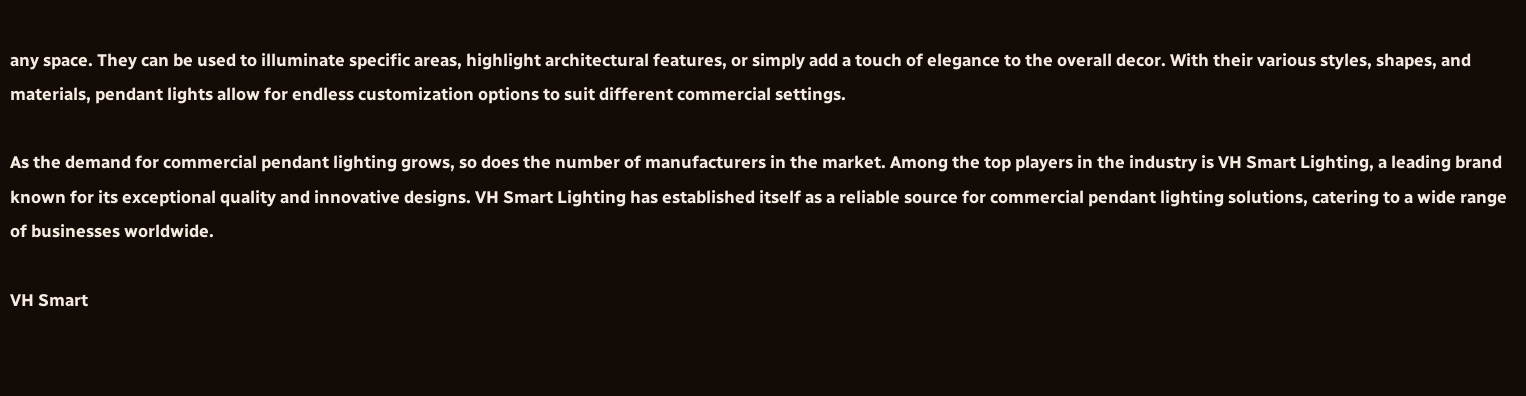any space. They can be used to illuminate specific areas, highlight architectural features, or simply add a touch of elegance to the overall decor. With their various styles, shapes, and materials, pendant lights allow for endless customization options to suit different commercial settings.

As the demand for commercial pendant lighting grows, so does the number of manufacturers in the market. Among the top players in the industry is VH Smart Lighting, a leading brand known for its exceptional quality and innovative designs. VH Smart Lighting has established itself as a reliable source for commercial pendant lighting solutions, catering to a wide range of businesses worldwide.

VH Smart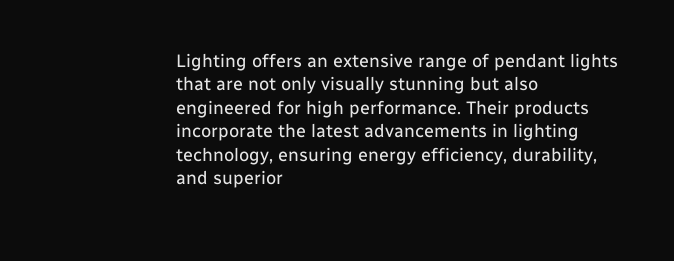Lighting offers an extensive range of pendant lights that are not only visually stunning but also engineered for high performance. Their products incorporate the latest advancements in lighting technology, ensuring energy efficiency, durability, and superior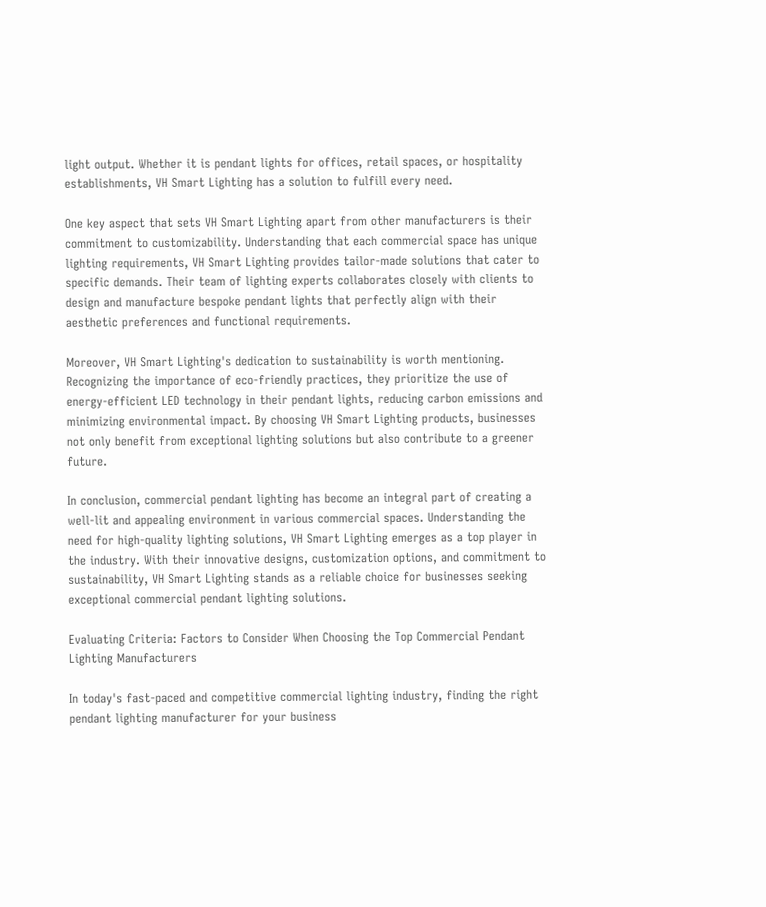light output. Whether it is pendant lights for offices, retail spaces, or hospitality establishments, VH Smart Lighting has a solution to fulfill every need.

One key aspect that sets VH Smart Lighting apart from other manufacturers is their commitment to customizability. Understanding that each commercial space has unique lighting requirements, VH Smart Lighting provides tailor-made solutions that cater to specific demands. Their team of lighting experts collaborates closely with clients to design and manufacture bespoke pendant lights that perfectly align with their aesthetic preferences and functional requirements.

Moreover, VH Smart Lighting's dedication to sustainability is worth mentioning. Recognizing the importance of eco-friendly practices, they prioritize the use of energy-efficient LED technology in their pendant lights, reducing carbon emissions and minimizing environmental impact. By choosing VH Smart Lighting products, businesses not only benefit from exceptional lighting solutions but also contribute to a greener future.

In conclusion, commercial pendant lighting has become an integral part of creating a well-lit and appealing environment in various commercial spaces. Understanding the need for high-quality lighting solutions, VH Smart Lighting emerges as a top player in the industry. With their innovative designs, customization options, and commitment to sustainability, VH Smart Lighting stands as a reliable choice for businesses seeking exceptional commercial pendant lighting solutions.

Evaluating Criteria: Factors to Consider When Choosing the Top Commercial Pendant Lighting Manufacturers

In today's fast-paced and competitive commercial lighting industry, finding the right pendant lighting manufacturer for your business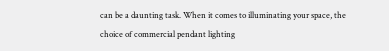can be a daunting task. When it comes to illuminating your space, the choice of commercial pendant lighting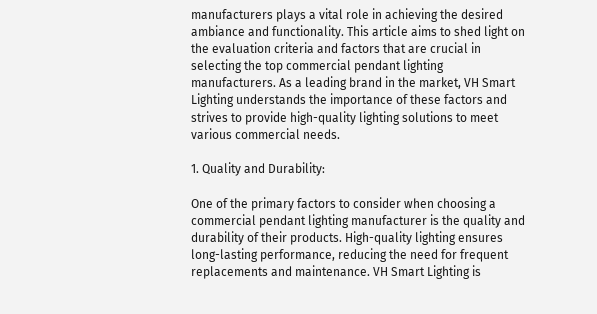manufacturers plays a vital role in achieving the desired ambiance and functionality. This article aims to shed light on the evaluation criteria and factors that are crucial in selecting the top commercial pendant lighting manufacturers. As a leading brand in the market, VH Smart Lighting understands the importance of these factors and strives to provide high-quality lighting solutions to meet various commercial needs.

1. Quality and Durability:

One of the primary factors to consider when choosing a commercial pendant lighting manufacturer is the quality and durability of their products. High-quality lighting ensures long-lasting performance, reducing the need for frequent replacements and maintenance. VH Smart Lighting is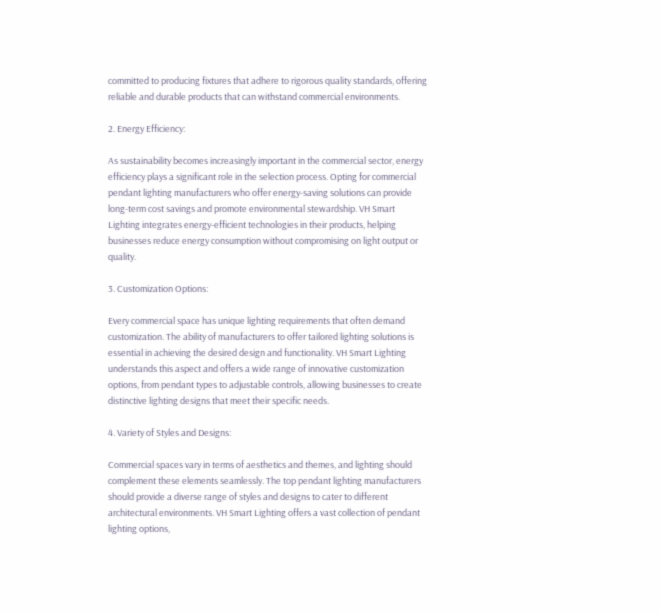committed to producing fixtures that adhere to rigorous quality standards, offering reliable and durable products that can withstand commercial environments.

2. Energy Efficiency:

As sustainability becomes increasingly important in the commercial sector, energy efficiency plays a significant role in the selection process. Opting for commercial pendant lighting manufacturers who offer energy-saving solutions can provide long-term cost savings and promote environmental stewardship. VH Smart Lighting integrates energy-efficient technologies in their products, helping businesses reduce energy consumption without compromising on light output or quality.

3. Customization Options:

Every commercial space has unique lighting requirements that often demand customization. The ability of manufacturers to offer tailored lighting solutions is essential in achieving the desired design and functionality. VH Smart Lighting understands this aspect and offers a wide range of innovative customization options, from pendant types to adjustable controls, allowing businesses to create distinctive lighting designs that meet their specific needs.

4. Variety of Styles and Designs:

Commercial spaces vary in terms of aesthetics and themes, and lighting should complement these elements seamlessly. The top pendant lighting manufacturers should provide a diverse range of styles and designs to cater to different architectural environments. VH Smart Lighting offers a vast collection of pendant lighting options,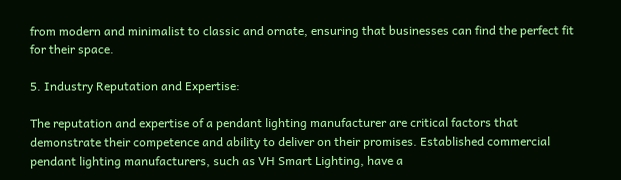from modern and minimalist to classic and ornate, ensuring that businesses can find the perfect fit for their space.

5. Industry Reputation and Expertise:

The reputation and expertise of a pendant lighting manufacturer are critical factors that demonstrate their competence and ability to deliver on their promises. Established commercial pendant lighting manufacturers, such as VH Smart Lighting, have a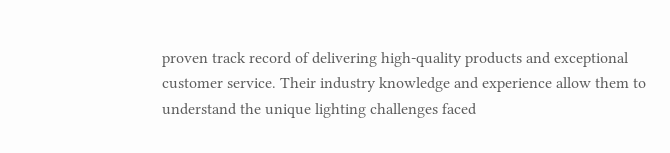proven track record of delivering high-quality products and exceptional customer service. Their industry knowledge and experience allow them to understand the unique lighting challenges faced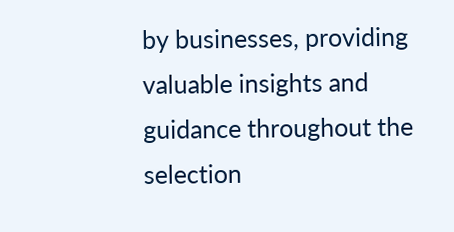by businesses, providing valuable insights and guidance throughout the selection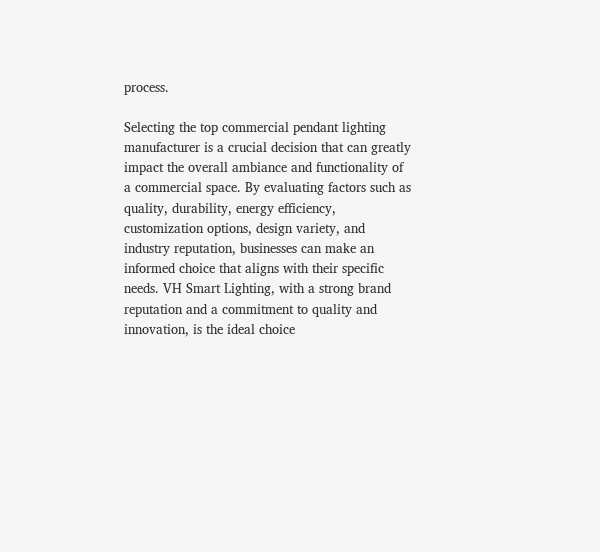process.

Selecting the top commercial pendant lighting manufacturer is a crucial decision that can greatly impact the overall ambiance and functionality of a commercial space. By evaluating factors such as quality, durability, energy efficiency, customization options, design variety, and industry reputation, businesses can make an informed choice that aligns with their specific needs. VH Smart Lighting, with a strong brand reputation and a commitment to quality and innovation, is the ideal choice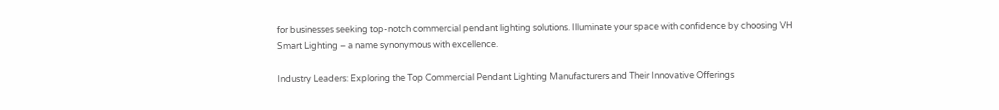for businesses seeking top-notch commercial pendant lighting solutions. Illuminate your space with confidence by choosing VH Smart Lighting – a name synonymous with excellence.

Industry Leaders: Exploring the Top Commercial Pendant Lighting Manufacturers and Their Innovative Offerings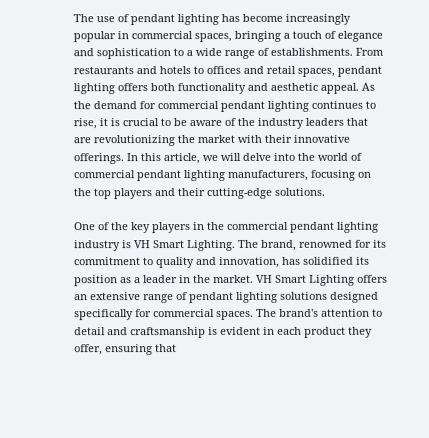The use of pendant lighting has become increasingly popular in commercial spaces, bringing a touch of elegance and sophistication to a wide range of establishments. From restaurants and hotels to offices and retail spaces, pendant lighting offers both functionality and aesthetic appeal. As the demand for commercial pendant lighting continues to rise, it is crucial to be aware of the industry leaders that are revolutionizing the market with their innovative offerings. In this article, we will delve into the world of commercial pendant lighting manufacturers, focusing on the top players and their cutting-edge solutions.

One of the key players in the commercial pendant lighting industry is VH Smart Lighting. The brand, renowned for its commitment to quality and innovation, has solidified its position as a leader in the market. VH Smart Lighting offers an extensive range of pendant lighting solutions designed specifically for commercial spaces. The brand's attention to detail and craftsmanship is evident in each product they offer, ensuring that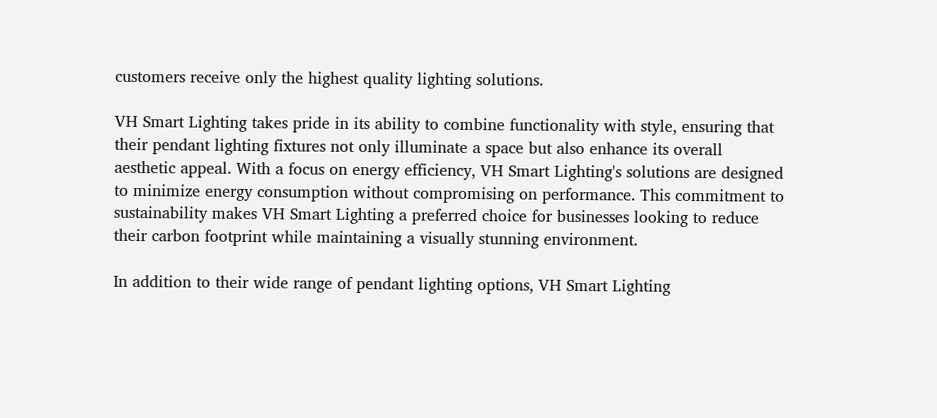customers receive only the highest quality lighting solutions.

VH Smart Lighting takes pride in its ability to combine functionality with style, ensuring that their pendant lighting fixtures not only illuminate a space but also enhance its overall aesthetic appeal. With a focus on energy efficiency, VH Smart Lighting's solutions are designed to minimize energy consumption without compromising on performance. This commitment to sustainability makes VH Smart Lighting a preferred choice for businesses looking to reduce their carbon footprint while maintaining a visually stunning environment.

In addition to their wide range of pendant lighting options, VH Smart Lighting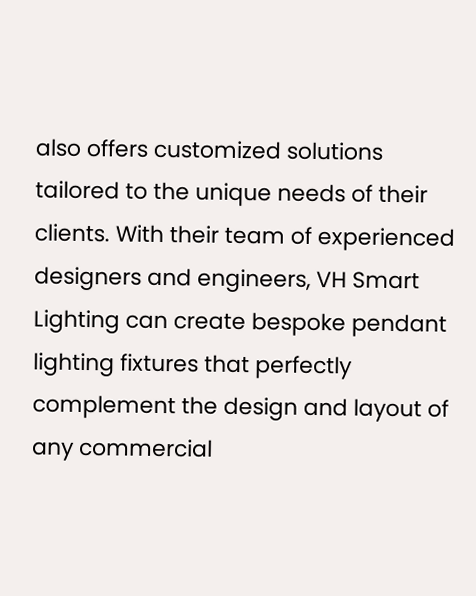also offers customized solutions tailored to the unique needs of their clients. With their team of experienced designers and engineers, VH Smart Lighting can create bespoke pendant lighting fixtures that perfectly complement the design and layout of any commercial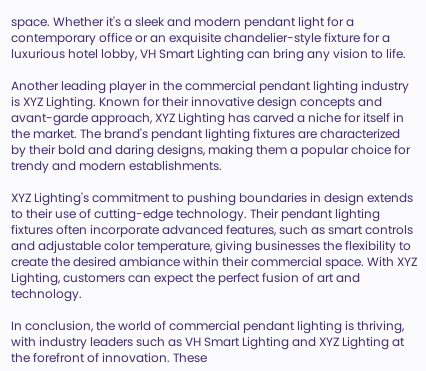space. Whether it's a sleek and modern pendant light for a contemporary office or an exquisite chandelier-style fixture for a luxurious hotel lobby, VH Smart Lighting can bring any vision to life.

Another leading player in the commercial pendant lighting industry is XYZ Lighting. Known for their innovative design concepts and avant-garde approach, XYZ Lighting has carved a niche for itself in the market. The brand's pendant lighting fixtures are characterized by their bold and daring designs, making them a popular choice for trendy and modern establishments.

XYZ Lighting's commitment to pushing boundaries in design extends to their use of cutting-edge technology. Their pendant lighting fixtures often incorporate advanced features, such as smart controls and adjustable color temperature, giving businesses the flexibility to create the desired ambiance within their commercial space. With XYZ Lighting, customers can expect the perfect fusion of art and technology.

In conclusion, the world of commercial pendant lighting is thriving, with industry leaders such as VH Smart Lighting and XYZ Lighting at the forefront of innovation. These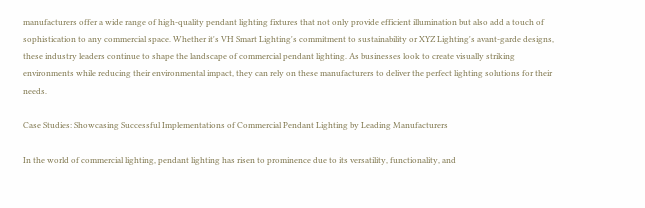manufacturers offer a wide range of high-quality pendant lighting fixtures that not only provide efficient illumination but also add a touch of sophistication to any commercial space. Whether it's VH Smart Lighting's commitment to sustainability or XYZ Lighting's avant-garde designs, these industry leaders continue to shape the landscape of commercial pendant lighting. As businesses look to create visually striking environments while reducing their environmental impact, they can rely on these manufacturers to deliver the perfect lighting solutions for their needs.

Case Studies: Showcasing Successful Implementations of Commercial Pendant Lighting by Leading Manufacturers

In the world of commercial lighting, pendant lighting has risen to prominence due to its versatility, functionality, and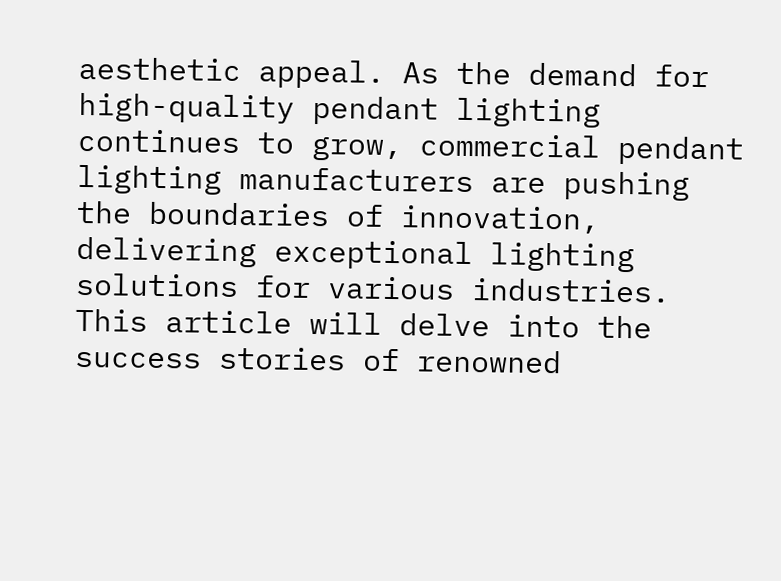aesthetic appeal. As the demand for high-quality pendant lighting continues to grow, commercial pendant lighting manufacturers are pushing the boundaries of innovation, delivering exceptional lighting solutions for various industries. This article will delve into the success stories of renowned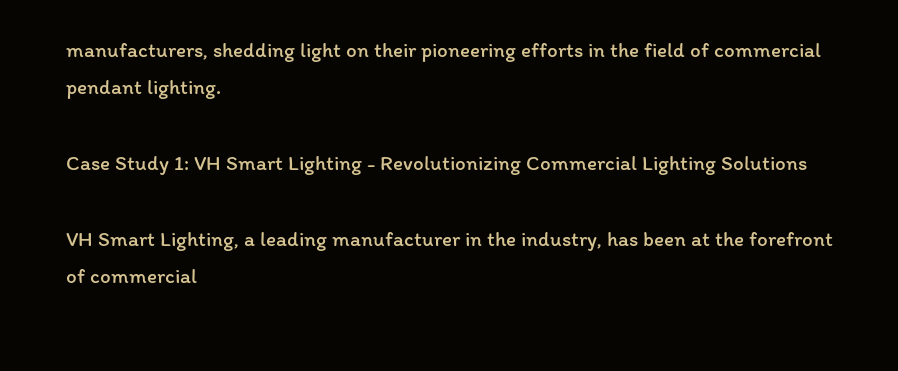manufacturers, shedding light on their pioneering efforts in the field of commercial pendant lighting.

Case Study 1: VH Smart Lighting - Revolutionizing Commercial Lighting Solutions

VH Smart Lighting, a leading manufacturer in the industry, has been at the forefront of commercial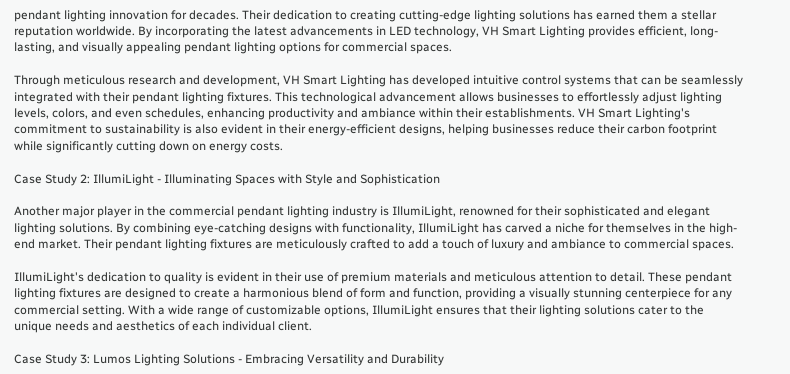pendant lighting innovation for decades. Their dedication to creating cutting-edge lighting solutions has earned them a stellar reputation worldwide. By incorporating the latest advancements in LED technology, VH Smart Lighting provides efficient, long-lasting, and visually appealing pendant lighting options for commercial spaces.

Through meticulous research and development, VH Smart Lighting has developed intuitive control systems that can be seamlessly integrated with their pendant lighting fixtures. This technological advancement allows businesses to effortlessly adjust lighting levels, colors, and even schedules, enhancing productivity and ambiance within their establishments. VH Smart Lighting's commitment to sustainability is also evident in their energy-efficient designs, helping businesses reduce their carbon footprint while significantly cutting down on energy costs.

Case Study 2: IllumiLight - Illuminating Spaces with Style and Sophistication

Another major player in the commercial pendant lighting industry is IllumiLight, renowned for their sophisticated and elegant lighting solutions. By combining eye-catching designs with functionality, IllumiLight has carved a niche for themselves in the high-end market. Their pendant lighting fixtures are meticulously crafted to add a touch of luxury and ambiance to commercial spaces.

IllumiLight's dedication to quality is evident in their use of premium materials and meticulous attention to detail. These pendant lighting fixtures are designed to create a harmonious blend of form and function, providing a visually stunning centerpiece for any commercial setting. With a wide range of customizable options, IllumiLight ensures that their lighting solutions cater to the unique needs and aesthetics of each individual client.

Case Study 3: Lumos Lighting Solutions - Embracing Versatility and Durability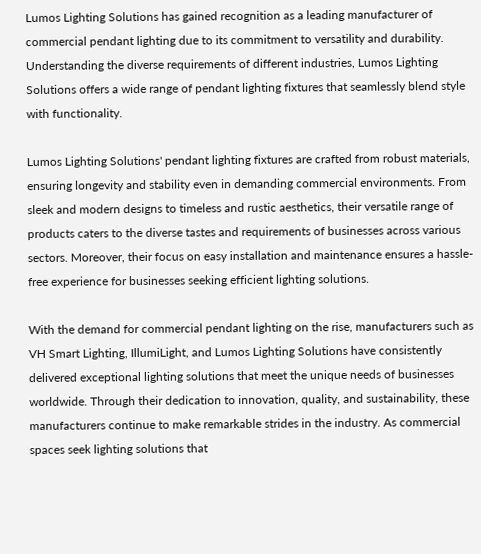Lumos Lighting Solutions has gained recognition as a leading manufacturer of commercial pendant lighting due to its commitment to versatility and durability. Understanding the diverse requirements of different industries, Lumos Lighting Solutions offers a wide range of pendant lighting fixtures that seamlessly blend style with functionality.

Lumos Lighting Solutions' pendant lighting fixtures are crafted from robust materials, ensuring longevity and stability even in demanding commercial environments. From sleek and modern designs to timeless and rustic aesthetics, their versatile range of products caters to the diverse tastes and requirements of businesses across various sectors. Moreover, their focus on easy installation and maintenance ensures a hassle-free experience for businesses seeking efficient lighting solutions.

With the demand for commercial pendant lighting on the rise, manufacturers such as VH Smart Lighting, IllumiLight, and Lumos Lighting Solutions have consistently delivered exceptional lighting solutions that meet the unique needs of businesses worldwide. Through their dedication to innovation, quality, and sustainability, these manufacturers continue to make remarkable strides in the industry. As commercial spaces seek lighting solutions that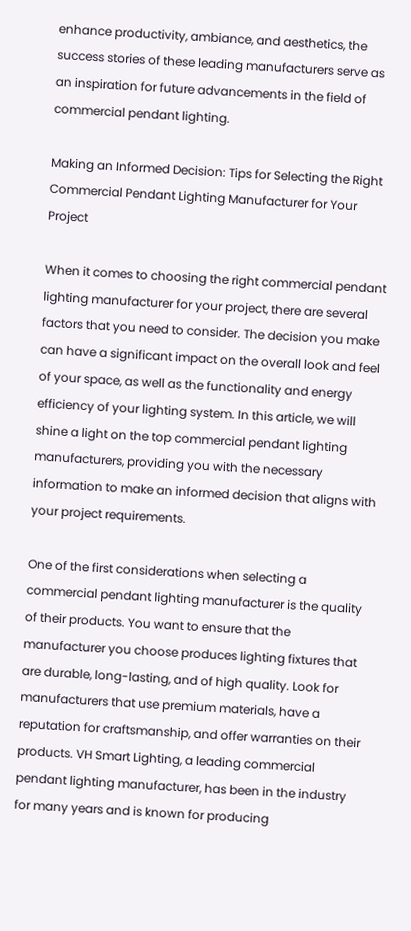enhance productivity, ambiance, and aesthetics, the success stories of these leading manufacturers serve as an inspiration for future advancements in the field of commercial pendant lighting.

Making an Informed Decision: Tips for Selecting the Right Commercial Pendant Lighting Manufacturer for Your Project

When it comes to choosing the right commercial pendant lighting manufacturer for your project, there are several factors that you need to consider. The decision you make can have a significant impact on the overall look and feel of your space, as well as the functionality and energy efficiency of your lighting system. In this article, we will shine a light on the top commercial pendant lighting manufacturers, providing you with the necessary information to make an informed decision that aligns with your project requirements.

One of the first considerations when selecting a commercial pendant lighting manufacturer is the quality of their products. You want to ensure that the manufacturer you choose produces lighting fixtures that are durable, long-lasting, and of high quality. Look for manufacturers that use premium materials, have a reputation for craftsmanship, and offer warranties on their products. VH Smart Lighting, a leading commercial pendant lighting manufacturer, has been in the industry for many years and is known for producing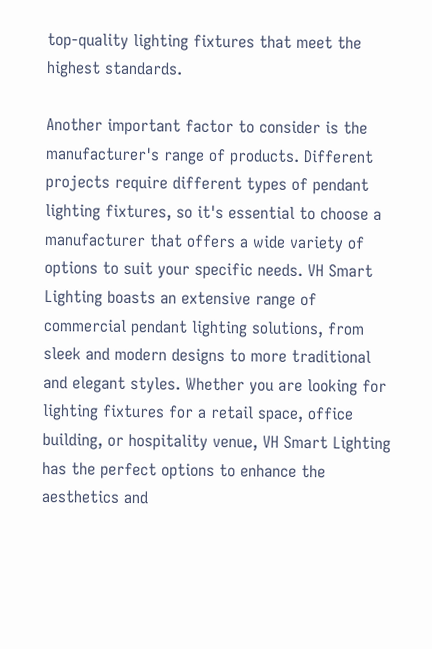top-quality lighting fixtures that meet the highest standards.

Another important factor to consider is the manufacturer's range of products. Different projects require different types of pendant lighting fixtures, so it's essential to choose a manufacturer that offers a wide variety of options to suit your specific needs. VH Smart Lighting boasts an extensive range of commercial pendant lighting solutions, from sleek and modern designs to more traditional and elegant styles. Whether you are looking for lighting fixtures for a retail space, office building, or hospitality venue, VH Smart Lighting has the perfect options to enhance the aesthetics and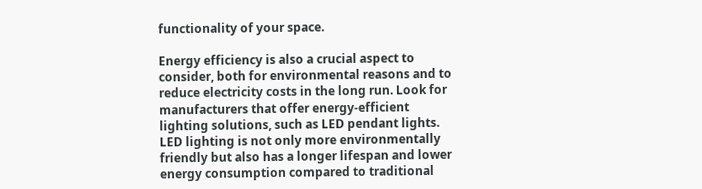functionality of your space.

Energy efficiency is also a crucial aspect to consider, both for environmental reasons and to reduce electricity costs in the long run. Look for manufacturers that offer energy-efficient lighting solutions, such as LED pendant lights. LED lighting is not only more environmentally friendly but also has a longer lifespan and lower energy consumption compared to traditional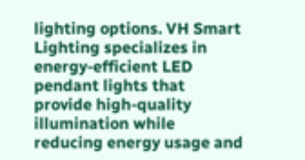lighting options. VH Smart Lighting specializes in energy-efficient LED pendant lights that provide high-quality illumination while reducing energy usage and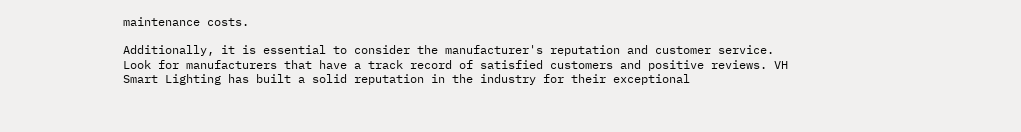maintenance costs.

Additionally, it is essential to consider the manufacturer's reputation and customer service. Look for manufacturers that have a track record of satisfied customers and positive reviews. VH Smart Lighting has built a solid reputation in the industry for their exceptional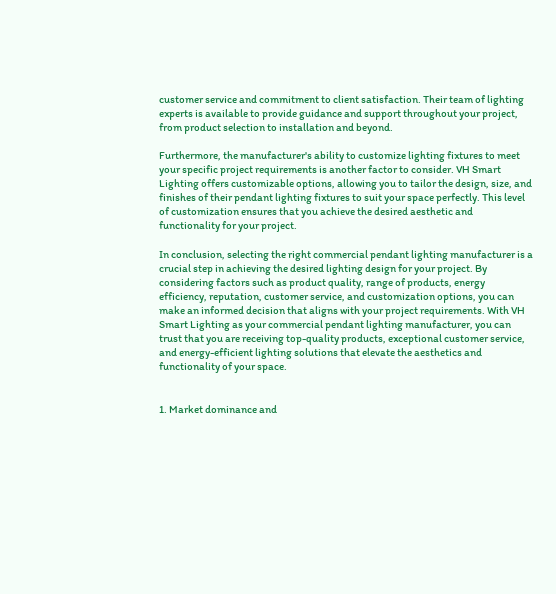customer service and commitment to client satisfaction. Their team of lighting experts is available to provide guidance and support throughout your project, from product selection to installation and beyond.

Furthermore, the manufacturer's ability to customize lighting fixtures to meet your specific project requirements is another factor to consider. VH Smart Lighting offers customizable options, allowing you to tailor the design, size, and finishes of their pendant lighting fixtures to suit your space perfectly. This level of customization ensures that you achieve the desired aesthetic and functionality for your project.

In conclusion, selecting the right commercial pendant lighting manufacturer is a crucial step in achieving the desired lighting design for your project. By considering factors such as product quality, range of products, energy efficiency, reputation, customer service, and customization options, you can make an informed decision that aligns with your project requirements. With VH Smart Lighting as your commercial pendant lighting manufacturer, you can trust that you are receiving top-quality products, exceptional customer service, and energy-efficient lighting solutions that elevate the aesthetics and functionality of your space.


1. Market dominance and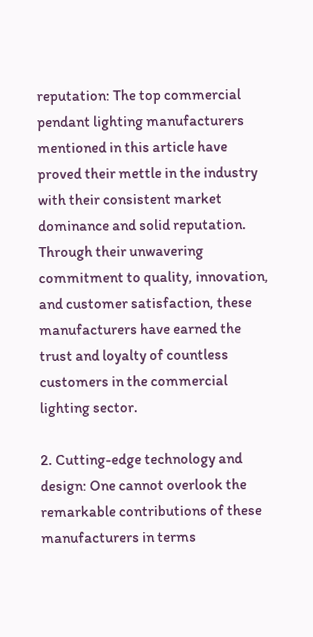reputation: The top commercial pendant lighting manufacturers mentioned in this article have proved their mettle in the industry with their consistent market dominance and solid reputation. Through their unwavering commitment to quality, innovation, and customer satisfaction, these manufacturers have earned the trust and loyalty of countless customers in the commercial lighting sector.

2. Cutting-edge technology and design: One cannot overlook the remarkable contributions of these manufacturers in terms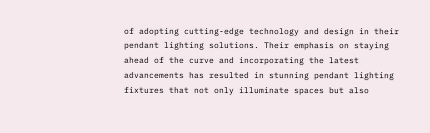of adopting cutting-edge technology and design in their pendant lighting solutions. Their emphasis on staying ahead of the curve and incorporating the latest advancements has resulted in stunning pendant lighting fixtures that not only illuminate spaces but also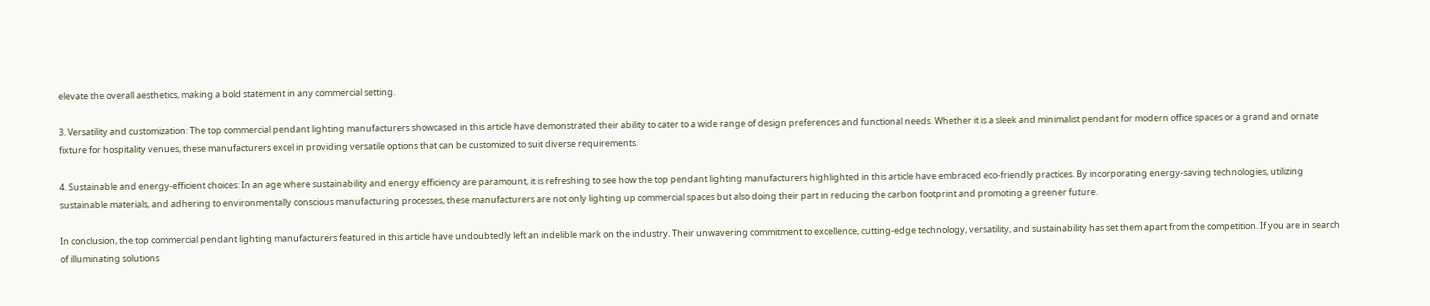elevate the overall aesthetics, making a bold statement in any commercial setting.

3. Versatility and customization: The top commercial pendant lighting manufacturers showcased in this article have demonstrated their ability to cater to a wide range of design preferences and functional needs. Whether it is a sleek and minimalist pendant for modern office spaces or a grand and ornate fixture for hospitality venues, these manufacturers excel in providing versatile options that can be customized to suit diverse requirements.

4. Sustainable and energy-efficient choices: In an age where sustainability and energy efficiency are paramount, it is refreshing to see how the top pendant lighting manufacturers highlighted in this article have embraced eco-friendly practices. By incorporating energy-saving technologies, utilizing sustainable materials, and adhering to environmentally conscious manufacturing processes, these manufacturers are not only lighting up commercial spaces but also doing their part in reducing the carbon footprint and promoting a greener future.

In conclusion, the top commercial pendant lighting manufacturers featured in this article have undoubtedly left an indelible mark on the industry. Their unwavering commitment to excellence, cutting-edge technology, versatility, and sustainability has set them apart from the competition. If you are in search of illuminating solutions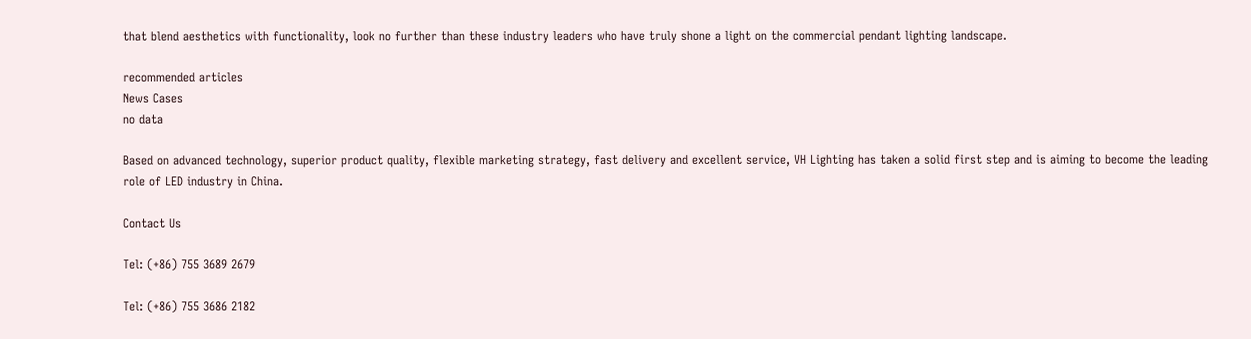that blend aesthetics with functionality, look no further than these industry leaders who have truly shone a light on the commercial pendant lighting landscape.

recommended articles
News Cases
no data

Based on advanced technology, superior product quality, flexible marketing strategy, fast delivery and excellent service, VH Lighting has taken a solid first step and is aiming to become the leading role of LED industry in China.

Contact Us

Tel: (+86) 755 3689 2679

Tel: (+86) 755 3686 2182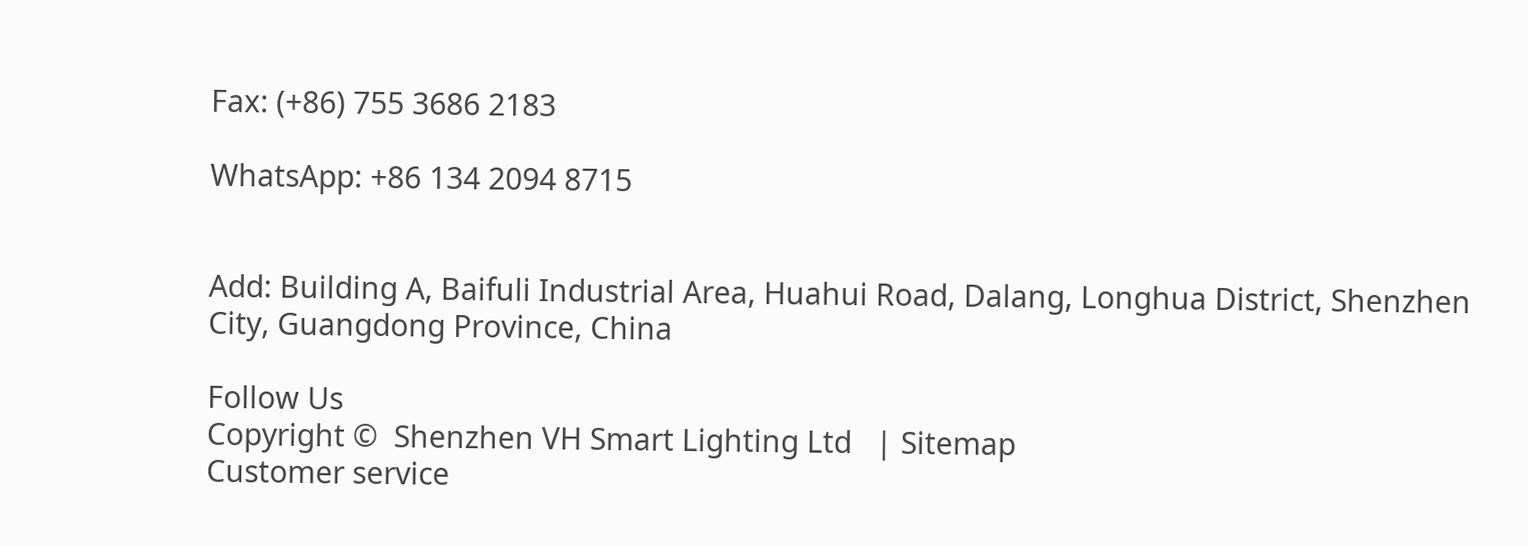Fax: (+86) 755 3686 2183

WhatsApp: +86 134 2094 8715


Add: Building A, Baifuli Industrial Area, Huahui Road, Dalang, Longhua District, Shenzhen City, Guangdong Province, China

Follow Us
Copyright ©  Shenzhen VH Smart Lighting Ltd   | Sitemap
Customer service